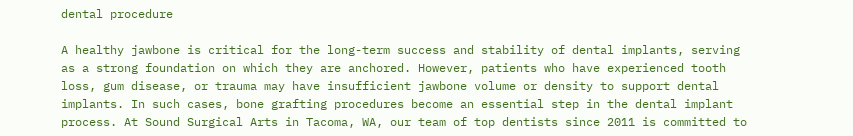dental procedure

A healthy jawbone is critical for the long-term success and stability of dental implants, serving as a strong foundation on which they are anchored. However, patients who have experienced tooth loss, gum disease, or trauma may have insufficient jawbone volume or density to support dental implants. In such cases, bone grafting procedures become an essential step in the dental implant process. At Sound Surgical Arts in Tacoma, WA, our team of top dentists since 2011 is committed to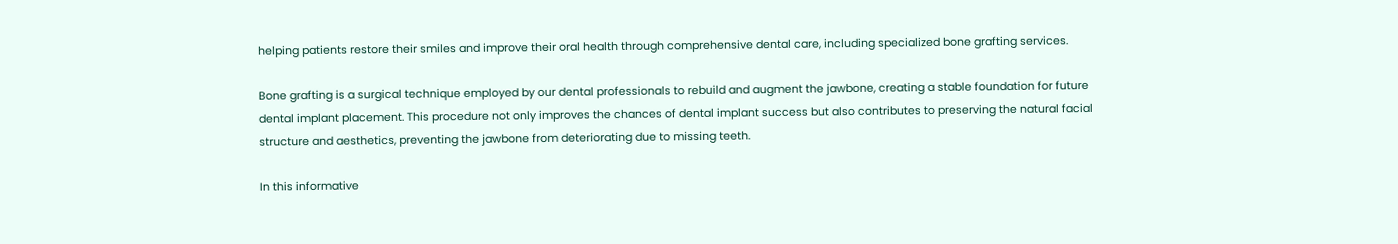helping patients restore their smiles and improve their oral health through comprehensive dental care, including specialized bone grafting services.

Bone grafting is a surgical technique employed by our dental professionals to rebuild and augment the jawbone, creating a stable foundation for future dental implant placement. This procedure not only improves the chances of dental implant success but also contributes to preserving the natural facial structure and aesthetics, preventing the jawbone from deteriorating due to missing teeth.

In this informative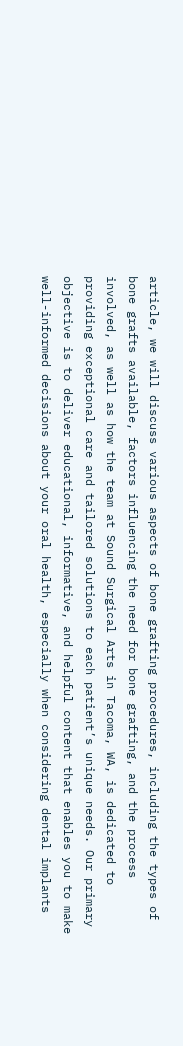article, we will discuss various aspects of bone grafting procedures, including the types of bone grafts available, factors influencing the need for bone grafting, and the process involved, as well as how the team at Sound Surgical Arts in Tacoma, WA, is dedicated to providing exceptional care and tailored solutions to each patient’s unique needs. Our primary objective is to deliver educational, informative, and helpful content that enables you to make well-informed decisions about your oral health, especially when considering dental implants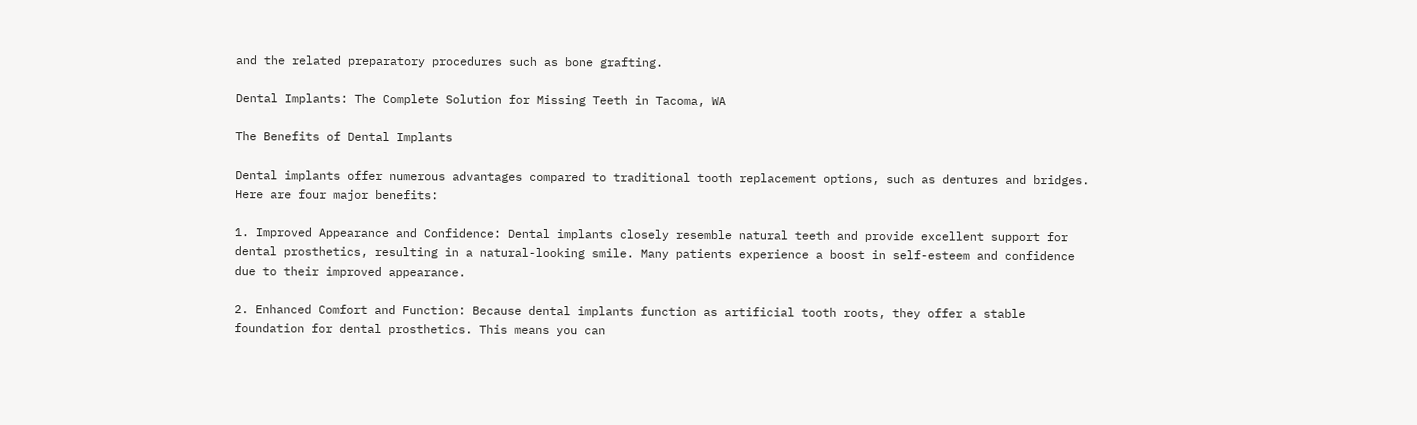and the related preparatory procedures such as bone grafting.

Dental Implants: The Complete Solution for Missing Teeth in Tacoma, WA

The Benefits of Dental Implants

Dental implants offer numerous advantages compared to traditional tooth replacement options, such as dentures and bridges. Here are four major benefits:

1. Improved Appearance and Confidence: Dental implants closely resemble natural teeth and provide excellent support for dental prosthetics, resulting in a natural-looking smile. Many patients experience a boost in self-esteem and confidence due to their improved appearance.

2. Enhanced Comfort and Function: Because dental implants function as artificial tooth roots, they offer a stable foundation for dental prosthetics. This means you can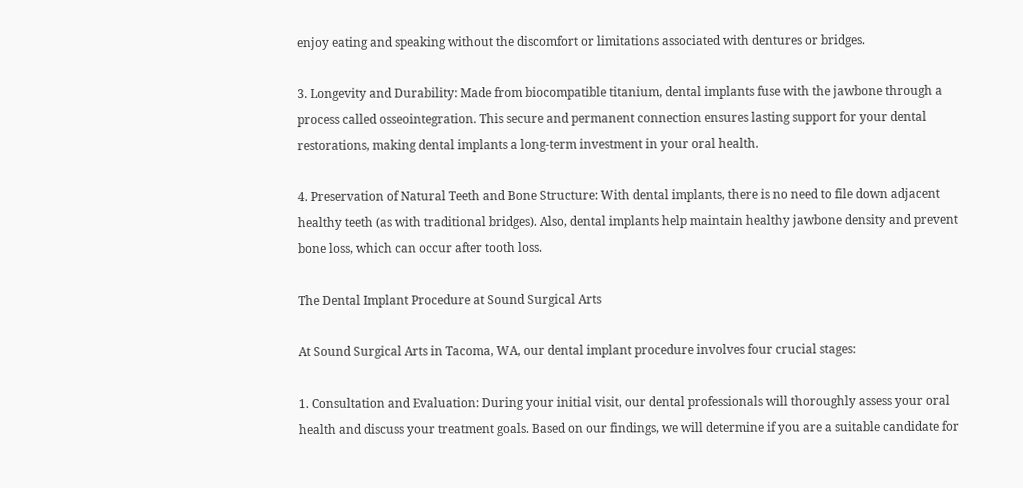enjoy eating and speaking without the discomfort or limitations associated with dentures or bridges.

3. Longevity and Durability: Made from biocompatible titanium, dental implants fuse with the jawbone through a process called osseointegration. This secure and permanent connection ensures lasting support for your dental restorations, making dental implants a long-term investment in your oral health.

4. Preservation of Natural Teeth and Bone Structure: With dental implants, there is no need to file down adjacent healthy teeth (as with traditional bridges). Also, dental implants help maintain healthy jawbone density and prevent bone loss, which can occur after tooth loss.

The Dental Implant Procedure at Sound Surgical Arts

At Sound Surgical Arts in Tacoma, WA, our dental implant procedure involves four crucial stages:

1. Consultation and Evaluation: During your initial visit, our dental professionals will thoroughly assess your oral health and discuss your treatment goals. Based on our findings, we will determine if you are a suitable candidate for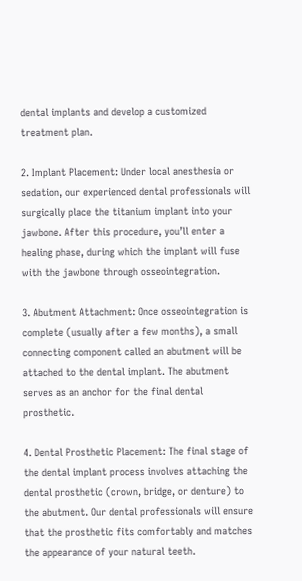dental implants and develop a customized treatment plan.

2. Implant Placement: Under local anesthesia or sedation, our experienced dental professionals will surgically place the titanium implant into your jawbone. After this procedure, you’ll enter a healing phase, during which the implant will fuse with the jawbone through osseointegration.

3. Abutment Attachment: Once osseointegration is complete (usually after a few months), a small connecting component called an abutment will be attached to the dental implant. The abutment serves as an anchor for the final dental prosthetic.

4. Dental Prosthetic Placement: The final stage of the dental implant process involves attaching the dental prosthetic (crown, bridge, or denture) to the abutment. Our dental professionals will ensure that the prosthetic fits comfortably and matches the appearance of your natural teeth.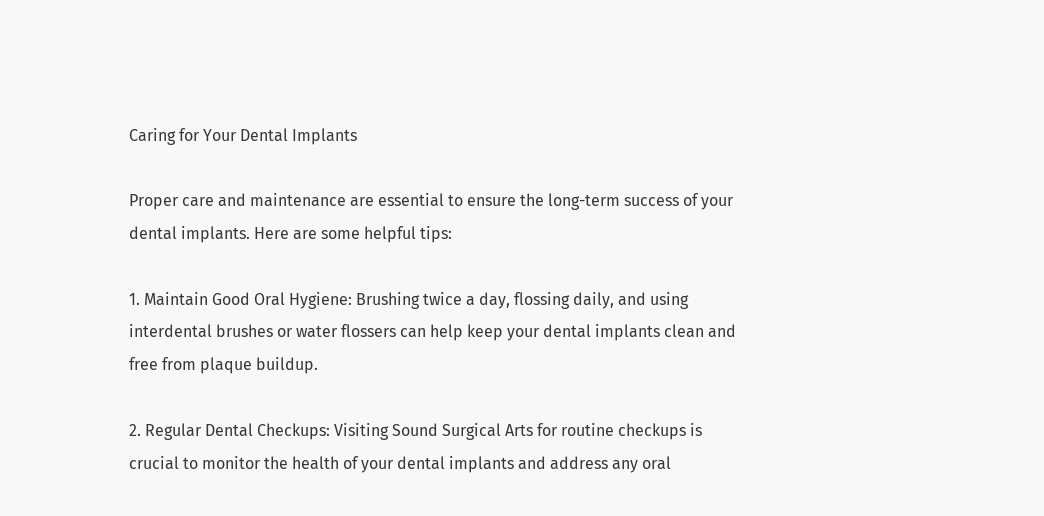Caring for Your Dental Implants

Proper care and maintenance are essential to ensure the long-term success of your dental implants. Here are some helpful tips:

1. Maintain Good Oral Hygiene: Brushing twice a day, flossing daily, and using interdental brushes or water flossers can help keep your dental implants clean and free from plaque buildup.

2. Regular Dental Checkups: Visiting Sound Surgical Arts for routine checkups is crucial to monitor the health of your dental implants and address any oral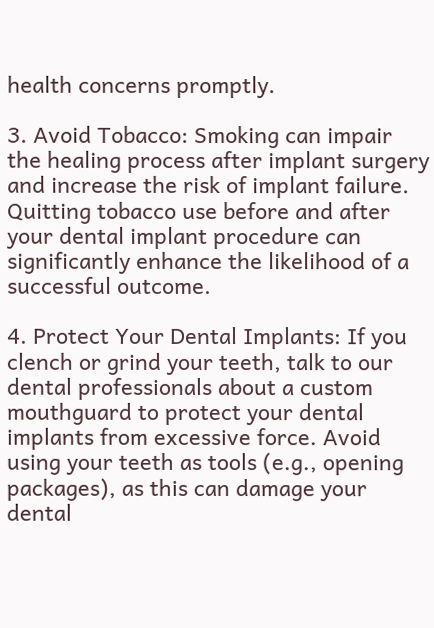health concerns promptly.

3. Avoid Tobacco: Smoking can impair the healing process after implant surgery and increase the risk of implant failure. Quitting tobacco use before and after your dental implant procedure can significantly enhance the likelihood of a successful outcome.

4. Protect Your Dental Implants: If you clench or grind your teeth, talk to our dental professionals about a custom mouthguard to protect your dental implants from excessive force. Avoid using your teeth as tools (e.g., opening packages), as this can damage your dental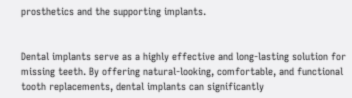prosthetics and the supporting implants.


Dental implants serve as a highly effective and long-lasting solution for missing teeth. By offering natural-looking, comfortable, and functional tooth replacements, dental implants can significantly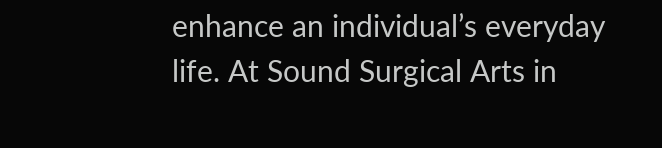enhance an individual’s everyday life. At Sound Surgical Arts in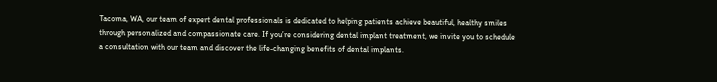Tacoma, WA, our team of expert dental professionals is dedicated to helping patients achieve beautiful, healthy smiles through personalized and compassionate care. If you’re considering dental implant treatment, we invite you to schedule a consultation with our team and discover the life-changing benefits of dental implants.